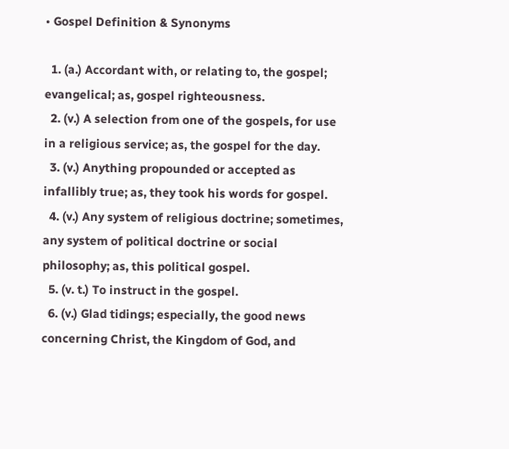• Gospel Definition & Synonyms

  1. (a.) Accordant with, or relating to, the gospel; evangelical; as, gospel righteousness.
  2. (v.) A selection from one of the gospels, for use in a religious service; as, the gospel for the day.
  3. (v.) Anything propounded or accepted as infallibly true; as, they took his words for gospel.
  4. (v.) Any system of religious doctrine; sometimes, any system of political doctrine or social philosophy; as, this political gospel.
  5. (v. t.) To instruct in the gospel.
  6. (v.) Glad tidings; especially, the good news concerning Christ, the Kingdom of God, and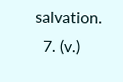salvation.
  7. (v.)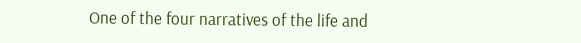One of the four narratives of the life and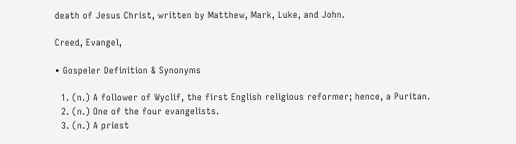death of Jesus Christ, written by Matthew, Mark, Luke, and John.

Creed, Evangel,

• Gospeler Definition & Synonyms

  1. (n.) A follower of Wyclif, the first English religious reformer; hence, a Puritan.
  2. (n.) One of the four evangelists.
  3. (n.) A priest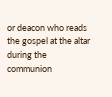or deacon who reads the gospel at the altar during the communion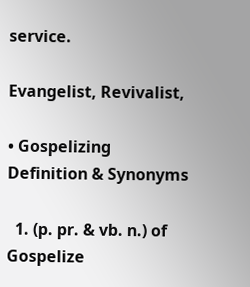service.

Evangelist, Revivalist,

• Gospelizing Definition & Synonyms

  1. (p. pr. & vb. n.) of Gospelize